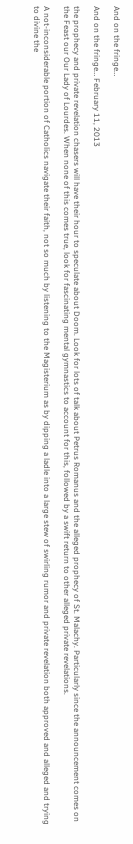And on the fringe…

And on the fringe… February 11, 2013

the prophecy and private revelation chasers will have their hour to speculate about Doom. Look for lots of talk about Petrus Romanus and the alleged prophecy of St. Malachy. Particularly since the announcement comes on the Feast our Our Lady of Lourdes. When none of this comes true, look for fascinating mental gymnastics to account for this, followed by a swift return to other alleged private revelations.

A not-inconsiderable portion of Catholics navigate their faith, not so much by listening to the Magisterium as by dipping a ladle into a large stew of swirling rumor and private revelation both approved and alleged and trying to divine the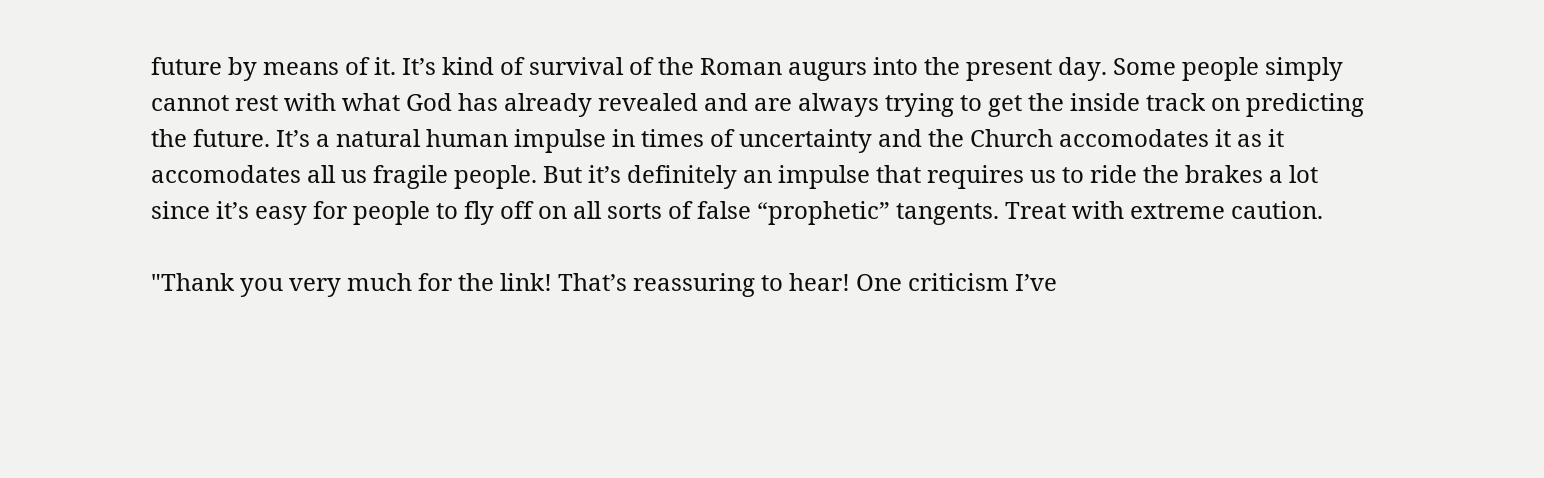future by means of it. It’s kind of survival of the Roman augurs into the present day. Some people simply cannot rest with what God has already revealed and are always trying to get the inside track on predicting the future. It’s a natural human impulse in times of uncertainty and the Church accomodates it as it accomodates all us fragile people. But it’s definitely an impulse that requires us to ride the brakes a lot since it’s easy for people to fly off on all sorts of false “prophetic” tangents. Treat with extreme caution.

"Thank you very much for the link! That’s reassuring to hear! One criticism I’ve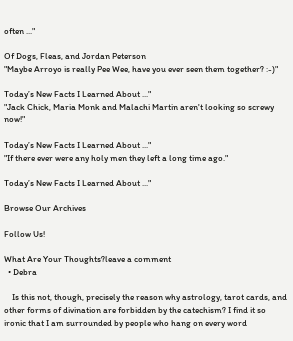often ..."

Of Dogs, Fleas, and Jordan Peterson
"Maybe Arroyo is really Pee Wee, have you ever seen them together? :-)"

Today’s New Facts I Learned About ..."
"Jack Chick, Maria Monk and Malachi Martin aren't looking so screwy now!"

Today’s New Facts I Learned About ..."
"If there ever were any holy men they left a long time ago."

Today’s New Facts I Learned About ..."

Browse Our Archives

Follow Us!

What Are Your Thoughts?leave a comment
  • Debra

    Is this not, though, precisely the reason why astrology, tarot cards, and other forms of divination are forbidden by the catechism? I find it so ironic that I am surrounded by people who hang on every word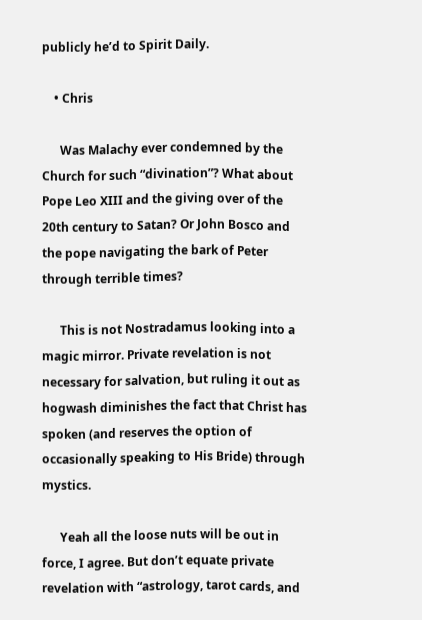publicly he’d to Spirit Daily.

    • Chris

      Was Malachy ever condemned by the Church for such “divination”? What about Pope Leo XIII and the giving over of the 20th century to Satan? Or John Bosco and the pope navigating the bark of Peter through terrible times?

      This is not Nostradamus looking into a magic mirror. Private revelation is not necessary for salvation, but ruling it out as hogwash diminishes the fact that Christ has spoken (and reserves the option of occasionally speaking to His Bride) through mystics.

      Yeah all the loose nuts will be out in force, I agree. But don’t equate private revelation with “astrology, tarot cards, and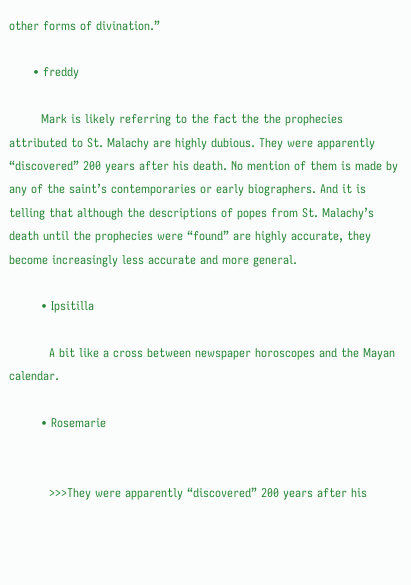other forms of divination.”

      • freddy

        Mark is likely referring to the fact the the prophecies attributed to St. Malachy are highly dubious. They were apparently “discovered” 200 years after his death. No mention of them is made by any of the saint’s contemporaries or early biographers. And it is telling that although the descriptions of popes from St. Malachy’s death until the prophecies were “found” are highly accurate, they become increasingly less accurate and more general.

        • Ipsitilla

          A bit like a cross between newspaper horoscopes and the Mayan calendar.

        • Rosemarie


          >>>They were apparently “discovered” 200 years after his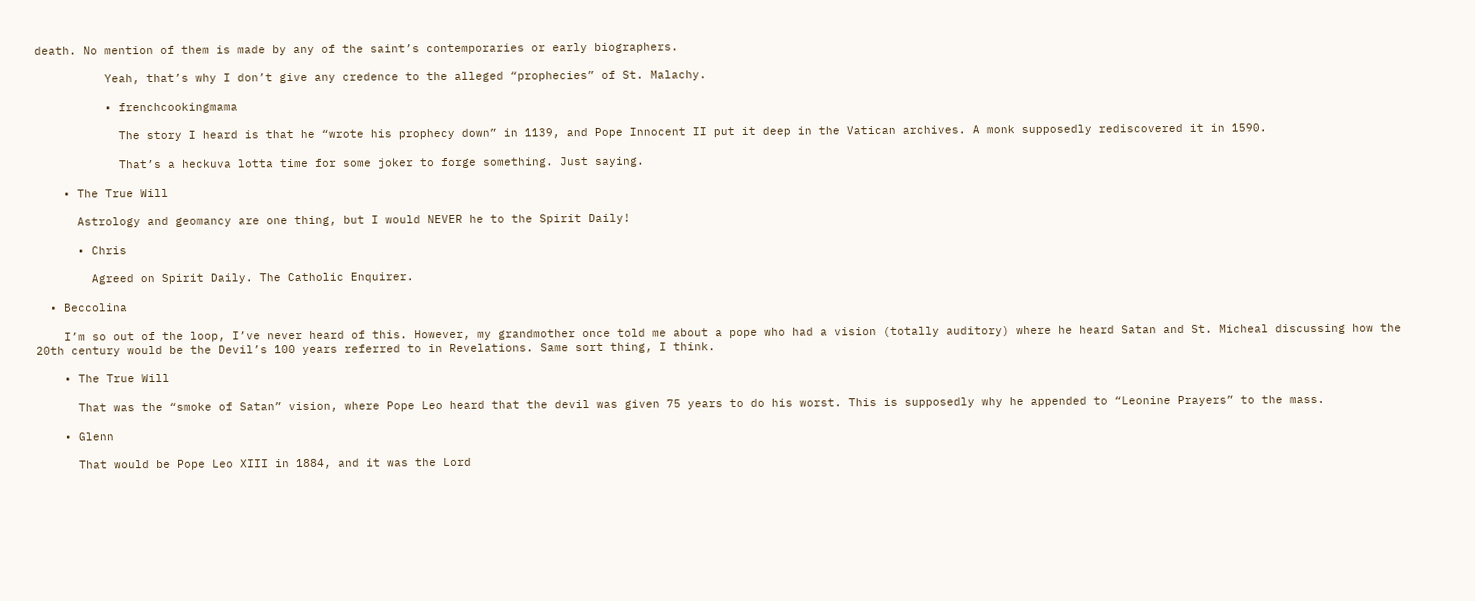death. No mention of them is made by any of the saint’s contemporaries or early biographers.

          Yeah, that’s why I don’t give any credence to the alleged “prophecies” of St. Malachy.

          • frenchcookingmama

            The story I heard is that he “wrote his prophecy down” in 1139, and Pope Innocent II put it deep in the Vatican archives. A monk supposedly rediscovered it in 1590.

            That’s a heckuva lotta time for some joker to forge something. Just saying.

    • The True Will

      Astrology and geomancy are one thing, but I would NEVER he to the Spirit Daily!

      • Chris

        Agreed on Spirit Daily. The Catholic Enquirer.

  • Beccolina

    I’m so out of the loop, I’ve never heard of this. However, my grandmother once told me about a pope who had a vision (totally auditory) where he heard Satan and St. Micheal discussing how the 20th century would be the Devil’s 100 years referred to in Revelations. Same sort thing, I think.

    • The True Will

      That was the “smoke of Satan” vision, where Pope Leo heard that the devil was given 75 years to do his worst. This is supposedly why he appended to “Leonine Prayers” to the mass.

    • Glenn

      That would be Pope Leo XIII in 1884, and it was the Lord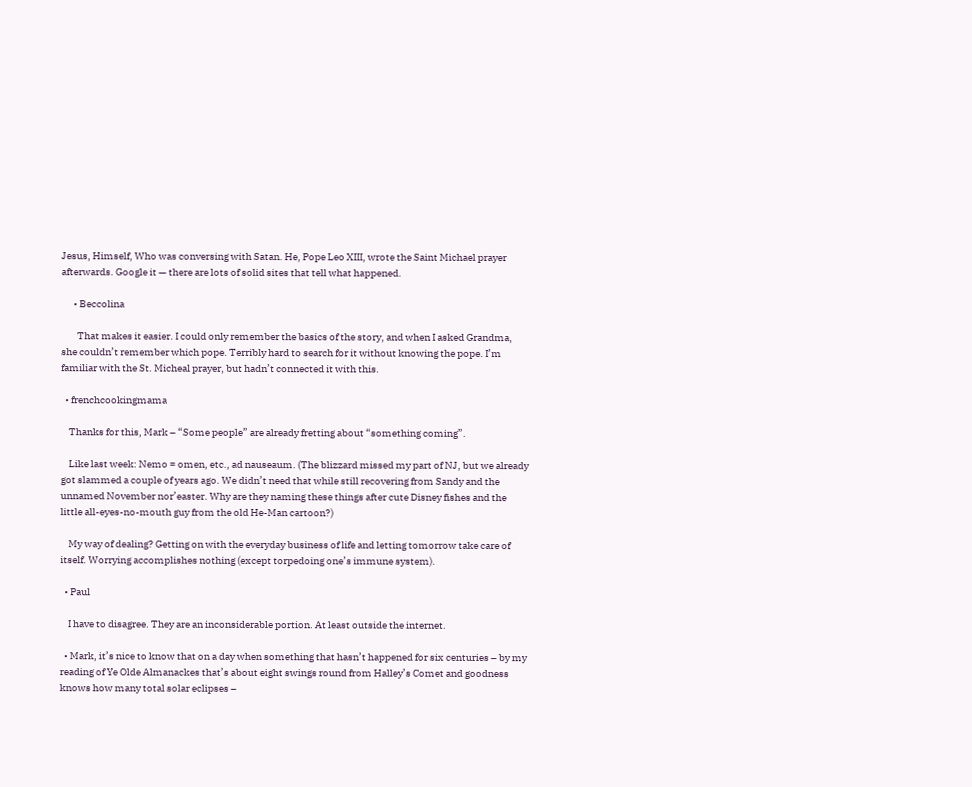Jesus, Himself, Who was conversing with Satan. He, Pope Leo XIII, wrote the Saint Michael prayer afterwards. Google it — there are lots of solid sites that tell what happened.

      • Beccolina

        That makes it easier. I could only remember the basics of the story, and when I asked Grandma, she couldn’t remember which pope. Terribly hard to search for it without knowing the pope. I’m familiar with the St. Micheal prayer, but hadn’t connected it with this.

  • frenchcookingmama

    Thanks for this, Mark – “Some people” are already fretting about “something coming”.

    Like last week: Nemo = omen, etc., ad nauseaum. (The blizzard missed my part of NJ, but we already got slammed a couple of years ago. We didn’t need that while still recovering from Sandy and the unnamed November nor’easter. Why are they naming these things after cute Disney fishes and the little all-eyes-no-mouth guy from the old He-Man cartoon?)

    My way of dealing? Getting on with the everyday business of life and letting tomorrow take care of itself. Worrying accomplishes nothing (except torpedoing one’s immune system).

  • Paul

    I have to disagree. They are an inconsiderable portion. At least outside the internet.

  • Mark, it’s nice to know that on a day when something that hasn’t happened for six centuries – by my reading of Ye Olde Almanackes that’s about eight swings round from Halley’s Comet and goodness knows how many total solar eclipses –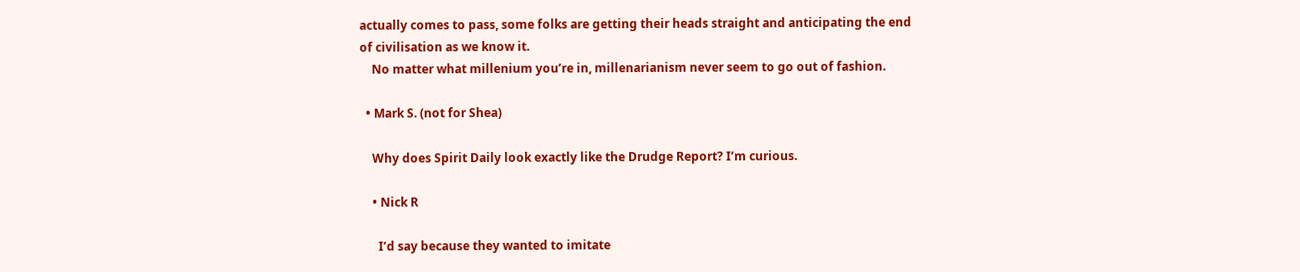actually comes to pass, some folks are getting their heads straight and anticipating the end of civilisation as we know it.
    No matter what millenium you’re in, millenarianism never seem to go out of fashion.

  • Mark S. (not for Shea)

    Why does Spirit Daily look exactly like the Drudge Report? I’m curious.

    • Nick R

      I’d say because they wanted to imitate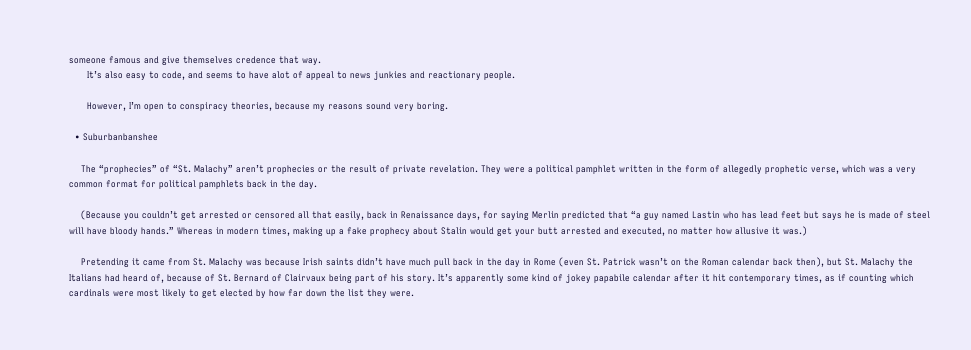someone famous and give themselves credence that way.
      It’s also easy to code, and seems to have alot of appeal to news junkies and reactionary people.

      However, I’m open to conspiracy theories, because my reasons sound very boring.

  • Suburbanbanshee

    The “prophecies” of “St. Malachy” aren’t prophecies or the result of private revelation. They were a political pamphlet written in the form of allegedly prophetic verse, which was a very common format for political pamphlets back in the day.

    (Because you couldn’t get arrested or censored all that easily, back in Renaissance days, for saying Merlin predicted that “a guy named Lastin who has lead feet but says he is made of steel will have bloody hands.” Whereas in modern times, making up a fake prophecy about Stalin would get your butt arrested and executed, no matter how allusive it was.)

    Pretending it came from St. Malachy was because Irish saints didn’t have much pull back in the day in Rome (even St. Patrick wasn’t on the Roman calendar back then), but St. Malachy the Italians had heard of, because of St. Bernard of Clairvaux being part of his story. It’s apparently some kind of jokey papabile calendar after it hit contemporary times, as if counting which cardinals were most likely to get elected by how far down the list they were.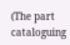(The part cataloguing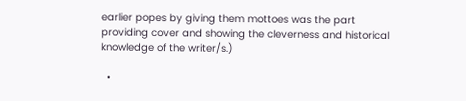earlier popes by giving them mottoes was the part providing cover and showing the cleverness and historical knowledge of the writer/s.)

  •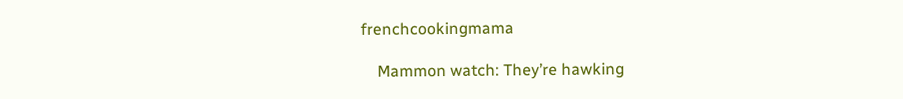frenchcookingmama

    Mammon watch: They’re hawking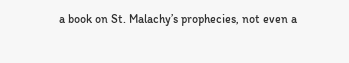a book on St. Malachy’s prophecies, not even a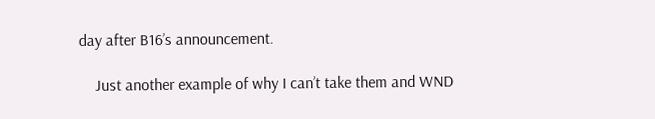day after B16’s announcement.

    Just another example of why I can’t take them and WND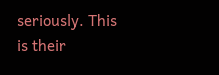seriously. This is their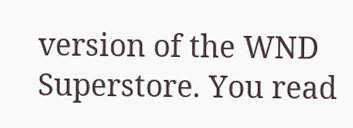version of the WND Superstore. You read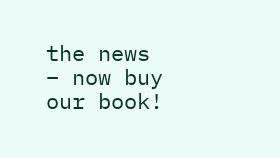the news – now buy our book!